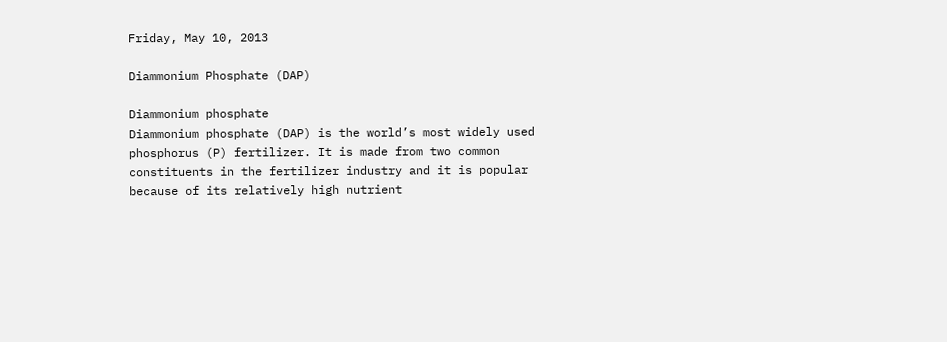Friday, May 10, 2013

Diammonium Phosphate (DAP)

Diammonium phosphate
Diammonium phosphate (DAP) is the world’s most widely used phosphorus (P) fertilizer. It is made from two common constituents in the fertilizer industry and it is popular because of its relatively high nutrient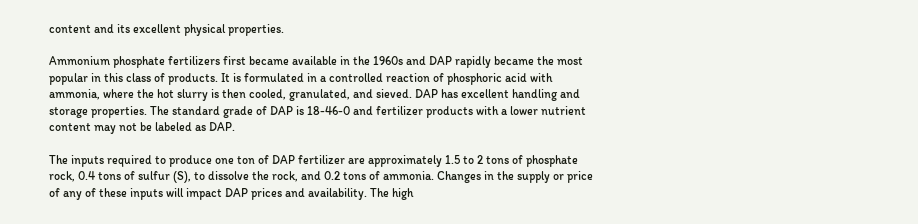content and its excellent physical properties.

Ammonium phosphate fertilizers first became available in the 1960s and DAP rapidly became the most popular in this class of products. It is formulated in a controlled reaction of phosphoric acid with ammonia, where the hot slurry is then cooled, granulated, and sieved. DAP has excellent handling and storage properties. The standard grade of DAP is 18-46-0 and fertilizer products with a lower nutrient content may not be labeled as DAP.

The inputs required to produce one ton of DAP fertilizer are approximately 1.5 to 2 tons of phosphate rock, 0.4 tons of sulfur (S), to dissolve the rock, and 0.2 tons of ammonia. Changes in the supply or price of any of these inputs will impact DAP prices and availability. The high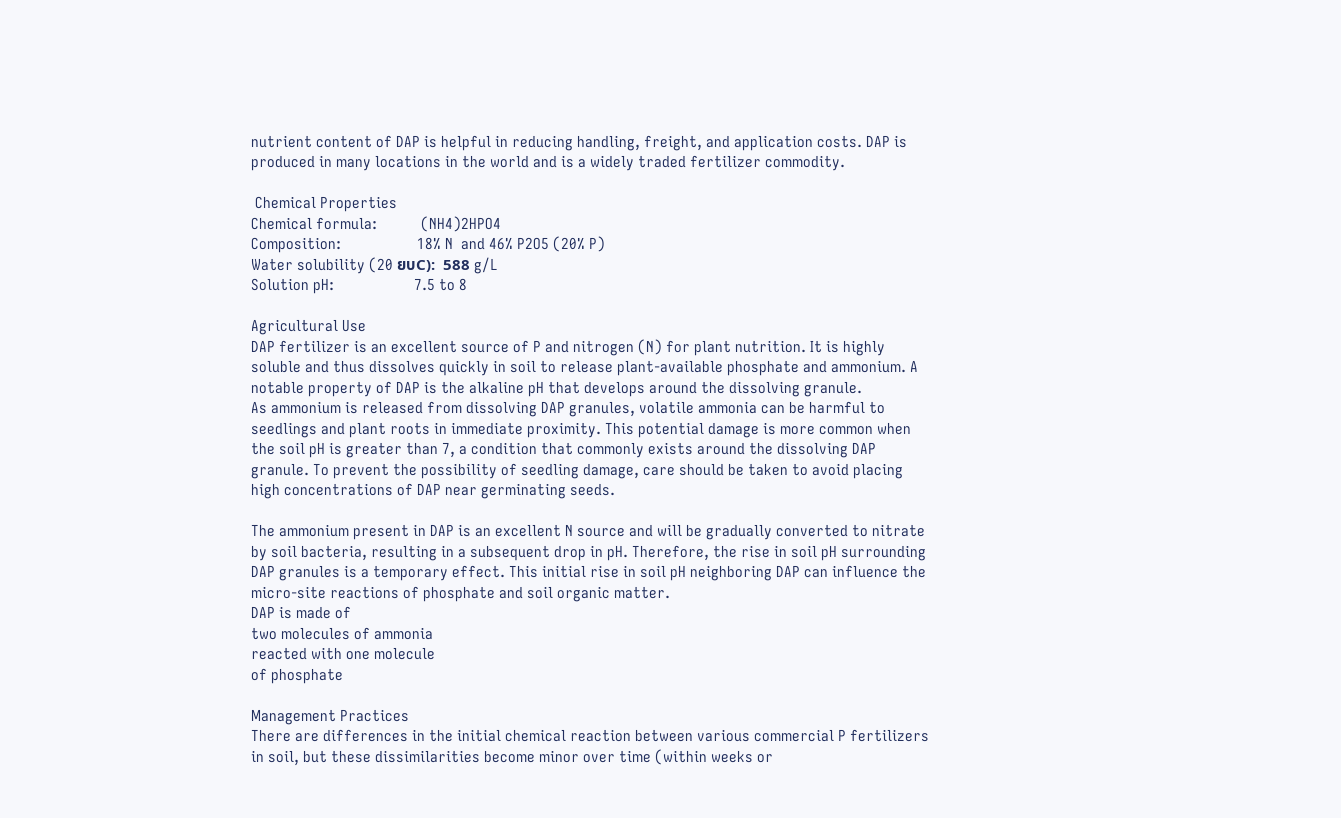nutrient content of DAP is helpful in reducing handling, freight, and application costs. DAP is produced in many locations in the world and is a widely traded fertilizer commodity.

 Chemical Properties
Chemical formula:           (NH4)2HPO4
Composition:                   18% N  and 46% P2O5 (20% P)
Water solubility (20 ยบC):  588 g/L
Solution pH:                    7.5 to 8

Agricultural Use
DAP fertilizer is an excellent source of P and nitrogen (N) for plant nutrition. It is highly soluble and thus dissolves quickly in soil to release plant-available phosphate and ammonium. A notable property of DAP is the alkaline pH that develops around the dissolving granule.
As ammonium is released from dissolving DAP granules, volatile ammonia can be harmful to seedlings and plant roots in immediate proximity. This potential damage is more common when the soil pH is greater than 7, a condition that commonly exists around the dissolving DAP granule. To prevent the possibility of seedling damage, care should be taken to avoid placing high concentrations of DAP near germinating seeds.

The ammonium present in DAP is an excellent N source and will be gradually converted to nitrate by soil bacteria, resulting in a subsequent drop in pH. Therefore, the rise in soil pH surrounding DAP granules is a temporary effect. This initial rise in soil pH neighboring DAP can influence the micro-site reactions of phosphate and soil organic matter.
DAP is made of
two molecules of ammonia
reacted with one molecule
of phosphate

Management Practices
There are differences in the initial chemical reaction between various commercial P fertilizers in soil, but these dissimilarities become minor over time (within weeks or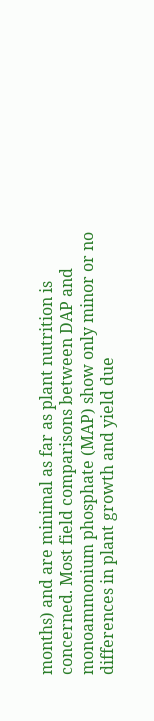months) and are minimal as far as plant nutrition is concerned. Most field comparisons between DAP and monoammonium phosphate (MAP) show only minor or no differences in plant growth and yield due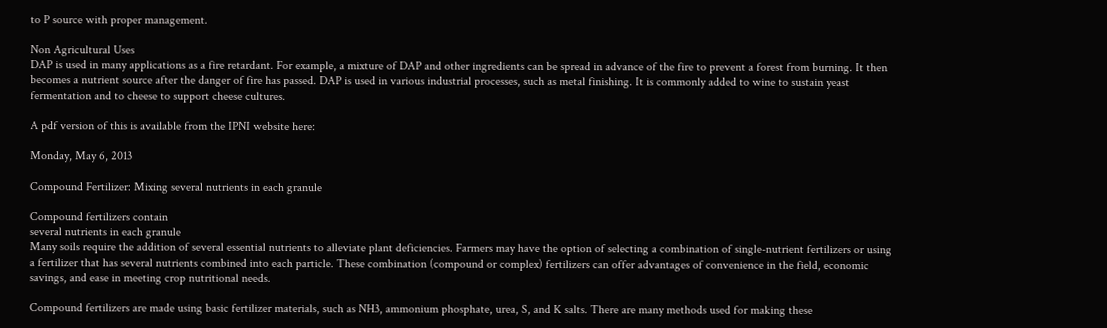to P source with proper management.

Non Agricultural Uses
DAP is used in many applications as a fire retardant. For example, a mixture of DAP and other ingredients can be spread in advance of the fire to prevent a forest from burning. It then becomes a nutrient source after the danger of fire has passed. DAP is used in various industrial processes, such as metal finishing. It is commonly added to wine to sustain yeast fermentation and to cheese to support cheese cultures.

A pdf version of this is available from the IPNI website here:

Monday, May 6, 2013

Compound Fertilizer: Mixing several nutrients in each granule

Compound fertilizers contain
several nutrients in each granule
Many soils require the addition of several essential nutrients to alleviate plant deficiencies. Farmers may have the option of selecting a combination of single-nutrient fertilizers or using a fertilizer that has several nutrients combined into each particle. These combination (compound or complex) fertilizers can offer advantages of convenience in the field, economic savings, and ease in meeting crop nutritional needs.

Compound fertilizers are made using basic fertilizer materials, such as NH3, ammonium phosphate, urea, S, and K salts. There are many methods used for making these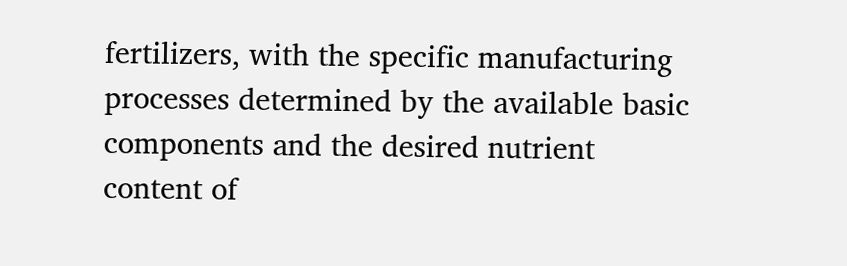fertilizers, with the specific manufacturing processes determined by the available basic components and the desired nutrient content of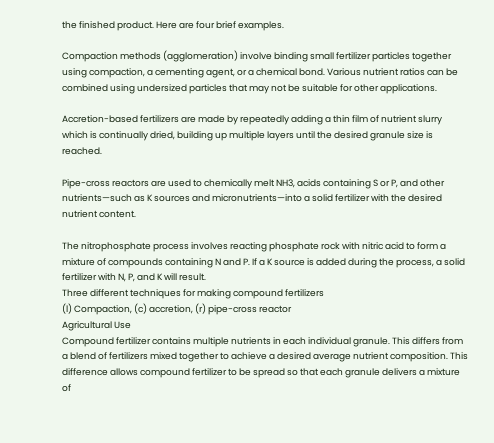the finished product. Here are four brief examples.

Compaction methods (agglomeration) involve binding small fertilizer particles together using compaction, a cementing agent, or a chemical bond. Various nutrient ratios can be combined using undersized particles that may not be suitable for other applications.

Accretion-based fertilizers are made by repeatedly adding a thin film of nutrient slurry which is continually dried, building up multiple layers until the desired granule size is reached.

Pipe-cross reactors are used to chemically melt NH3, acids containing S or P, and other nutrients—such as K sources and micronutrients—into a solid fertilizer with the desired nutrient content.

The nitrophosphate process involves reacting phosphate rock with nitric acid to form a mixture of compounds containing N and P. If a K source is added during the process, a solid fertilizer with N, P, and K will result.
Three different techniques for making compound fertilizers
(l) Compaction, (c) accretion, (r) pipe-cross reactor
Agricultural Use
Compound fertilizer contains multiple nutrients in each individual granule. This differs from a blend of fertilizers mixed together to achieve a desired average nutrient composition. This difference allows compound fertilizer to be spread so that each granule delivers a mixture of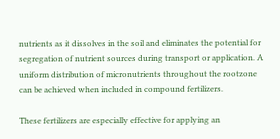nutrients as it dissolves in the soil and eliminates the potential for segregation of nutrient sources during transport or application. A uniform distribution of micronutrients throughout the rootzone can be achieved when included in compound fertilizers.

These fertilizers are especially effective for applying an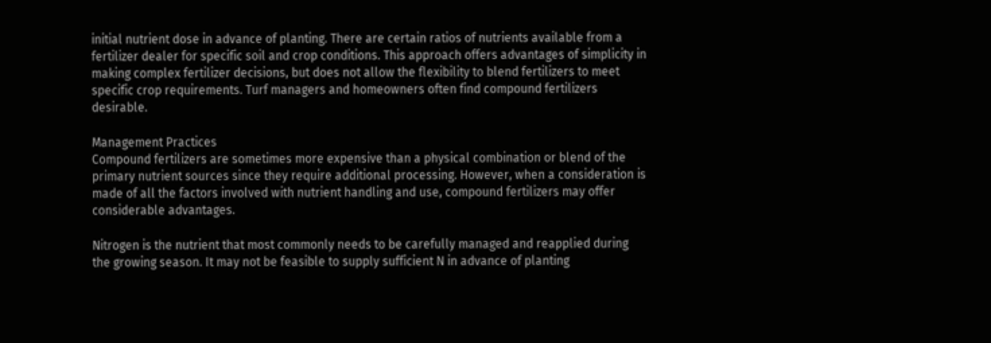initial nutrient dose in advance of planting. There are certain ratios of nutrients available from a fertilizer dealer for specific soil and crop conditions. This approach offers advantages of simplicity in making complex fertilizer decisions, but does not allow the flexibility to blend fertilizers to meet specific crop requirements. Turf managers and homeowners often find compound fertilizers desirable.

Management Practices
Compound fertilizers are sometimes more expensive than a physical combination or blend of the primary nutrient sources since they require additional processing. However, when a consideration is made of all the factors involved with nutrient handling and use, compound fertilizers may offer considerable advantages.

Nitrogen is the nutrient that most commonly needs to be carefully managed and reapplied during the growing season. It may not be feasible to supply sufficient N in advance of planting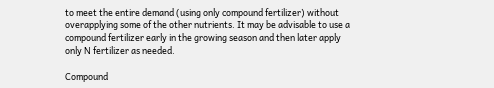to meet the entire demand (using only compound fertilizer) without overapplying some of the other nutrients. It may be advisable to use a compound fertilizer early in the growing season and then later apply only N fertilizer as needed.

Compound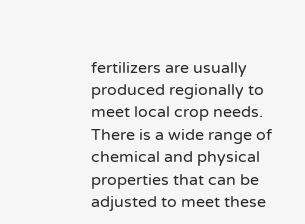fertilizers are usually produced regionally to meet local crop needs. There is a wide range of chemical and physical properties that can be adjusted to meet these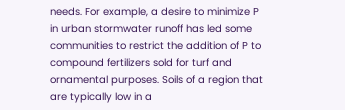needs. For example, a desire to minimize P in urban stormwater runoff has led some communities to restrict the addition of P to compound fertilizers sold for turf and ornamental purposes. Soils of a region that are typically low in a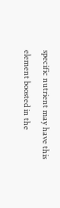specific nutrient may have this element boosted in the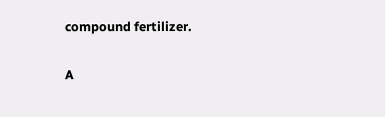compound fertilizer.

A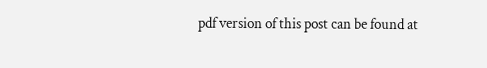pdf version of this post can be found at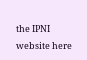the IPNI website here